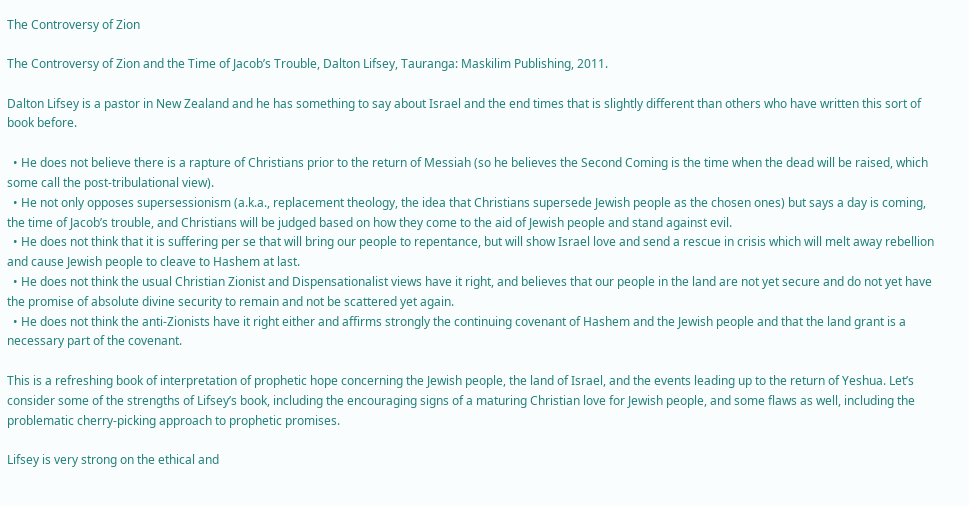The Controversy of Zion

The Controversy of Zion and the Time of Jacob’s Trouble, Dalton Lifsey, Tauranga: Maskilim Publishing, 2011.

Dalton Lifsey is a pastor in New Zealand and he has something to say about Israel and the end times that is slightly different than others who have written this sort of book before.

  • He does not believe there is a rapture of Christians prior to the return of Messiah (so he believes the Second Coming is the time when the dead will be raised, which some call the post-tribulational view).
  • He not only opposes supersessionism (a.k.a., replacement theology, the idea that Christians supersede Jewish people as the chosen ones) but says a day is coming, the time of Jacob’s trouble, and Christians will be judged based on how they come to the aid of Jewish people and stand against evil.
  • He does not think that it is suffering per se that will bring our people to repentance, but will show Israel love and send a rescue in crisis which will melt away rebellion and cause Jewish people to cleave to Hashem at last.
  • He does not think the usual Christian Zionist and Dispensationalist views have it right, and believes that our people in the land are not yet secure and do not yet have the promise of absolute divine security to remain and not be scattered yet again.
  • He does not think the anti-Zionists have it right either and affirms strongly the continuing covenant of Hashem and the Jewish people and that the land grant is a necessary part of the covenant.

This is a refreshing book of interpretation of prophetic hope concerning the Jewish people, the land of Israel, and the events leading up to the return of Yeshua. Let’s consider some of the strengths of Lifsey’s book, including the encouraging signs of a maturing Christian love for Jewish people, and some flaws as well, including the problematic cherry-picking approach to prophetic promises.

Lifsey is very strong on the ethical and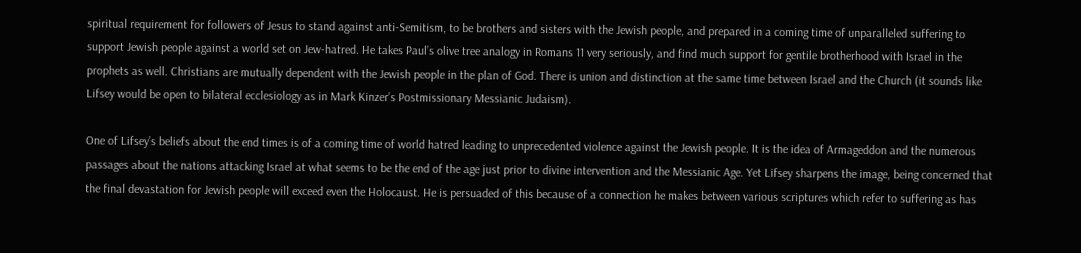spiritual requirement for followers of Jesus to stand against anti-Semitism, to be brothers and sisters with the Jewish people, and prepared in a coming time of unparalleled suffering to support Jewish people against a world set on Jew-hatred. He takes Paul’s olive tree analogy in Romans 11 very seriously, and find much support for gentile brotherhood with Israel in the prophets as well. Christians are mutually dependent with the Jewish people in the plan of God. There is union and distinction at the same time between Israel and the Church (it sounds like Lifsey would be open to bilateral ecclesiology as in Mark Kinzer’s Postmissionary Messianic Judaism).

One of Lifsey’s beliefs about the end times is of a coming time of world hatred leading to unprecedented violence against the Jewish people. It is the idea of Armageddon and the numerous passages about the nations attacking Israel at what seems to be the end of the age just prior to divine intervention and the Messianic Age. Yet Lifsey sharpens the image, being concerned that the final devastation for Jewish people will exceed even the Holocaust. He is persuaded of this because of a connection he makes between various scriptures which refer to suffering as has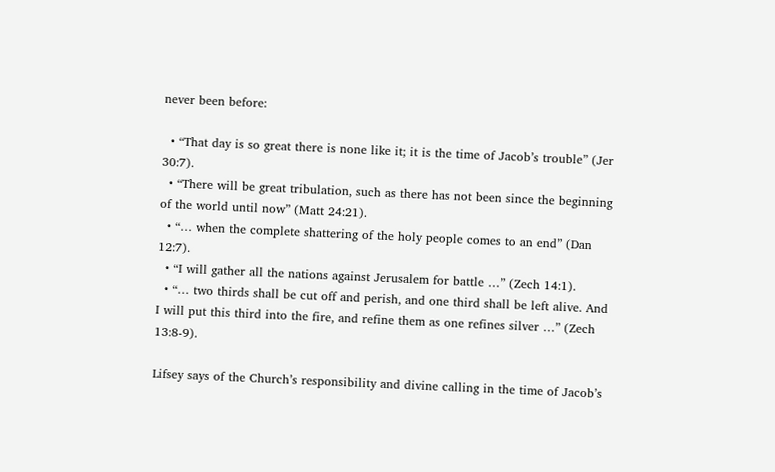never been before:

  • “That day is so great there is none like it; it is the time of Jacob’s trouble” (Jer 30:7).
  • “There will be great tribulation, such as there has not been since the beginning of the world until now” (Matt 24:21).
  • “… when the complete shattering of the holy people comes to an end” (Dan 12:7).
  • “I will gather all the nations against Jerusalem for battle …” (Zech 14:1).
  • “… two thirds shall be cut off and perish, and one third shall be left alive. And I will put this third into the fire, and refine them as one refines silver …” (Zech 13:8-9).

Lifsey says of the Church’s responsibility and divine calling in the time of Jacob’s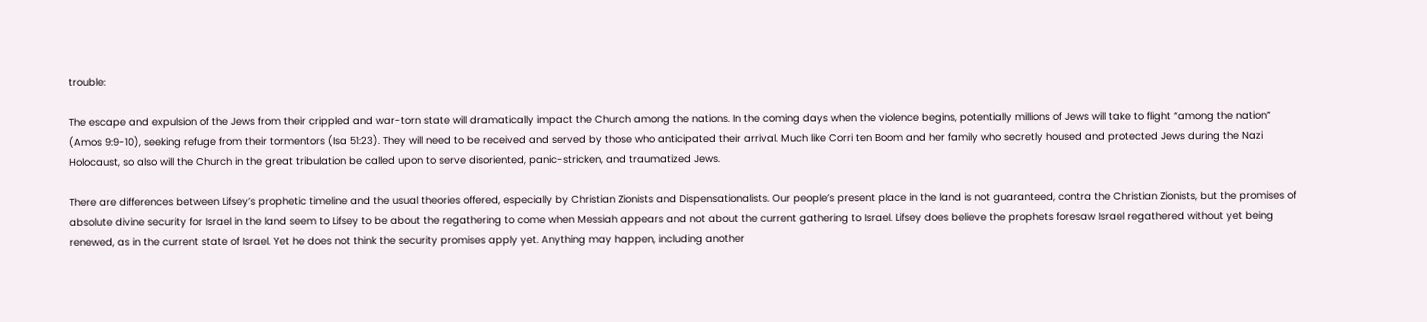trouble:

The escape and expulsion of the Jews from their crippled and war-torn state will dramatically impact the Church among the nations. In the coming days when the violence begins, potentially millions of Jews will take to flight “among the nation” (Amos 9:9-10), seeking refuge from their tormentors (Isa 51:23). They will need to be received and served by those who anticipated their arrival. Much like Corri ten Boom and her family who secretly housed and protected Jews during the Nazi Holocaust, so also will the Church in the great tribulation be called upon to serve disoriented, panic-stricken, and traumatized Jews.

There are differences between Lifsey’s prophetic timeline and the usual theories offered, especially by Christian Zionists and Dispensationalists. Our people’s present place in the land is not guaranteed, contra the Christian Zionists, but the promises of absolute divine security for Israel in the land seem to Lifsey to be about the regathering to come when Messiah appears and not about the current gathering to Israel. Lifsey does believe the prophets foresaw Israel regathered without yet being renewed, as in the current state of Israel. Yet he does not think the security promises apply yet. Anything may happen, including another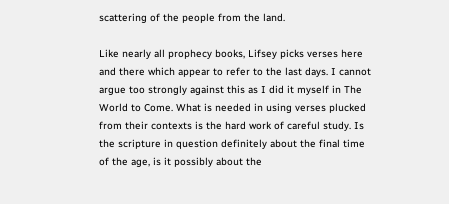scattering of the people from the land.

Like nearly all prophecy books, Lifsey picks verses here and there which appear to refer to the last days. I cannot argue too strongly against this as I did it myself in The World to Come. What is needed in using verses plucked from their contexts is the hard work of careful study. Is the scripture in question definitely about the final time of the age, is it possibly about the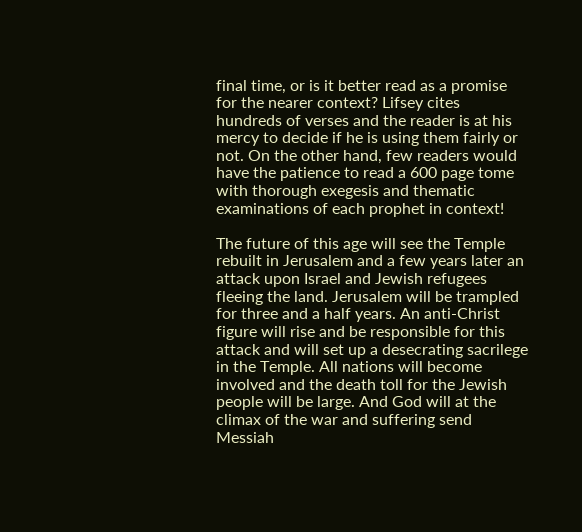final time, or is it better read as a promise for the nearer context? Lifsey cites hundreds of verses and the reader is at his mercy to decide if he is using them fairly or not. On the other hand, few readers would have the patience to read a 600 page tome with thorough exegesis and thematic examinations of each prophet in context!

The future of this age will see the Temple rebuilt in Jerusalem and a few years later an attack upon Israel and Jewish refugees fleeing the land. Jerusalem will be trampled for three and a half years. An anti-Christ figure will rise and be responsible for this attack and will set up a desecrating sacrilege in the Temple. All nations will become involved and the death toll for the Jewish people will be large. And God will at the climax of the war and suffering send Messiah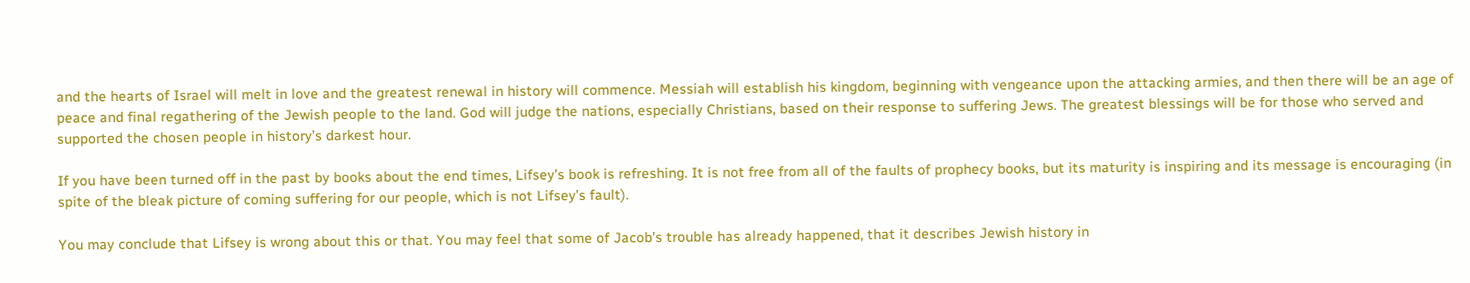and the hearts of Israel will melt in love and the greatest renewal in history will commence. Messiah will establish his kingdom, beginning with vengeance upon the attacking armies, and then there will be an age of peace and final regathering of the Jewish people to the land. God will judge the nations, especially Christians, based on their response to suffering Jews. The greatest blessings will be for those who served and supported the chosen people in history’s darkest hour.

If you have been turned off in the past by books about the end times, Lifsey’s book is refreshing. It is not free from all of the faults of prophecy books, but its maturity is inspiring and its message is encouraging (in spite of the bleak picture of coming suffering for our people, which is not Lifsey’s fault).

You may conclude that Lifsey is wrong about this or that. You may feel that some of Jacob’s trouble has already happened, that it describes Jewish history in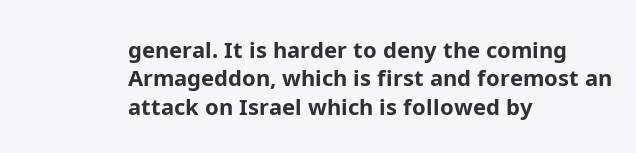general. It is harder to deny the coming Armageddon, which is first and foremost an attack on Israel which is followed by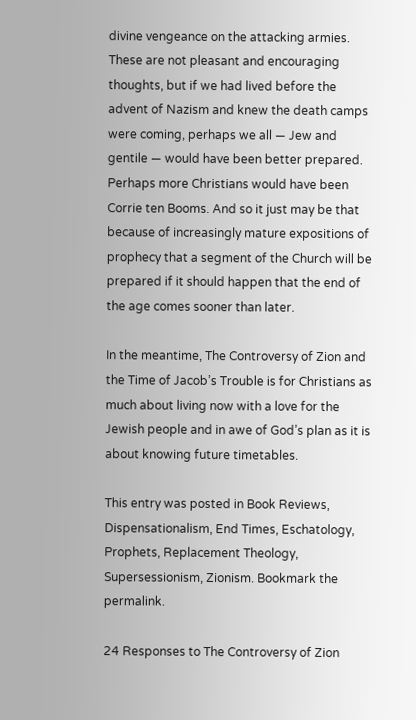divine vengeance on the attacking armies. These are not pleasant and encouraging thoughts, but if we had lived before the advent of Nazism and knew the death camps were coming, perhaps we all — Jew and gentile — would have been better prepared. Perhaps more Christians would have been Corrie ten Booms. And so it just may be that because of increasingly mature expositions of prophecy that a segment of the Church will be prepared if it should happen that the end of the age comes sooner than later.

In the meantime, The Controversy of Zion and the Time of Jacob’s Trouble is for Christians as much about living now with a love for the Jewish people and in awe of God’s plan as it is about knowing future timetables.

This entry was posted in Book Reviews, Dispensationalism, End Times, Eschatology, Prophets, Replacement Theology, Supersessionism, Zionism. Bookmark the permalink.

24 Responses to The Controversy of Zion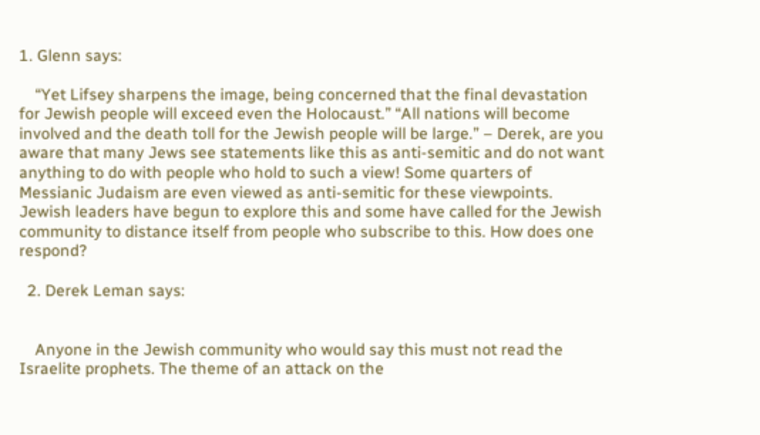1. Glenn says:

    “Yet Lifsey sharpens the image, being concerned that the final devastation for Jewish people will exceed even the Holocaust.” “All nations will become involved and the death toll for the Jewish people will be large.” – Derek, are you aware that many Jews see statements like this as anti-semitic and do not want anything to do with people who hold to such a view! Some quarters of Messianic Judaism are even viewed as anti-semitic for these viewpoints. Jewish leaders have begun to explore this and some have called for the Jewish community to distance itself from people who subscribe to this. How does one respond?

  2. Derek Leman says:


    Anyone in the Jewish community who would say this must not read the Israelite prophets. The theme of an attack on the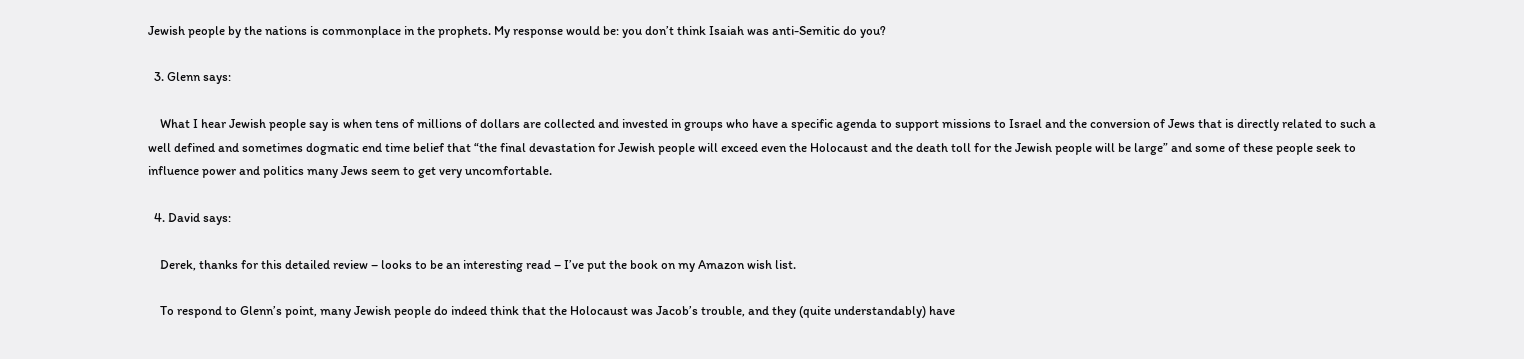Jewish people by the nations is commonplace in the prophets. My response would be: you don’t think Isaiah was anti-Semitic do you?

  3. Glenn says:

    What I hear Jewish people say is when tens of millions of dollars are collected and invested in groups who have a specific agenda to support missions to Israel and the conversion of Jews that is directly related to such a well defined and sometimes dogmatic end time belief that “the final devastation for Jewish people will exceed even the Holocaust and the death toll for the Jewish people will be large” and some of these people seek to influence power and politics many Jews seem to get very uncomfortable.

  4. David says:

    Derek, thanks for this detailed review – looks to be an interesting read – I’ve put the book on my Amazon wish list.

    To respond to Glenn’s point, many Jewish people do indeed think that the Holocaust was Jacob’s trouble, and they (quite understandably) have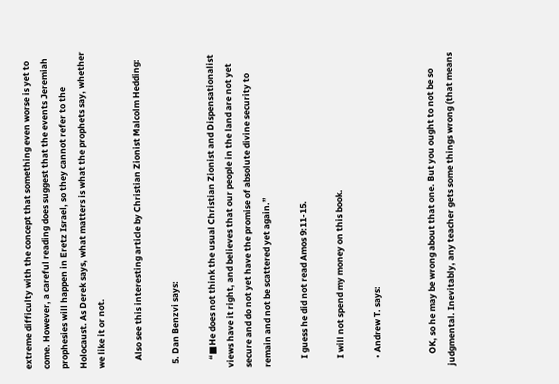extreme difficulty with the concept that something even worse is yet to come. However, a careful reading does suggest that the events Jeremiah prophesies will happen in Eretz Israel, so they cannot refer to the Holocaust. As Derek says, what matters is what the prophets say, whether we like it or not.

    Also see this interesting article by Christian Zionist Malcolm Hedding:

  5. Dan Benzvi says:

    “■He does not think the usual Christian Zionist and Dispensationalist views have it right, and believes that our people in the land are not yet secure and do not yet have the promise of absolute divine security to remain and not be scattered yet again.”

    I guess he did not read Amos 9:11-15.

    I will not spend my money on this book.

    • Andrew T. says:


      OK, so he may be wrong about that one. But you ought to not be so judgmental. Inevitably, any teacher gets some things wrong (that means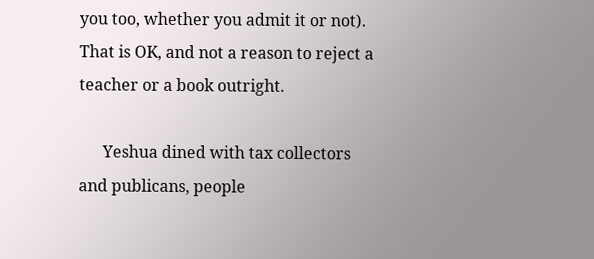you too, whether you admit it or not). That is OK, and not a reason to reject a teacher or a book outright.

      Yeshua dined with tax collectors and publicans, people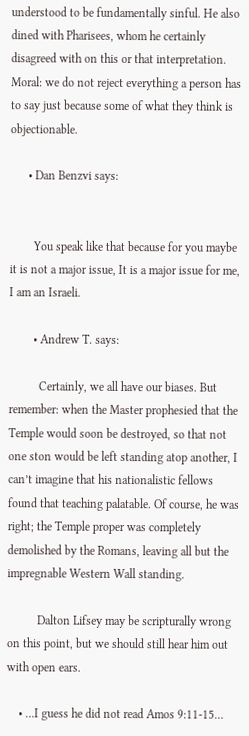understood to be fundamentally sinful. He also dined with Pharisees, whom he certainly disagreed with on this or that interpretation. Moral: we do not reject everything a person has to say just because some of what they think is objectionable.

      • Dan Benzvi says:


        You speak like that because for you maybe it is not a major issue, It is a major issue for me, I am an Israeli.

        • Andrew T. says:

          Certainly, we all have our biases. But remember: when the Master prophesied that the Temple would soon be destroyed, so that not one ston would be left standing atop another, I can’t imagine that his nationalistic fellows found that teaching palatable. Of course, he was right; the Temple proper was completely demolished by the Romans, leaving all but the impregnable Western Wall standing.

          Dalton Lifsey may be scripturally wrong on this point, but we should still hear him out with open ears.

    • …I guess he did not read Amos 9:11-15…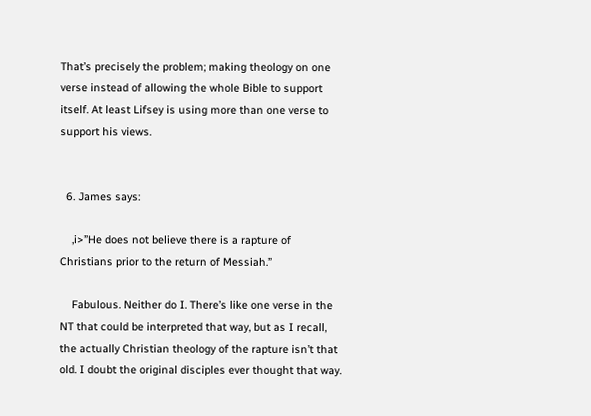That’s precisely the problem; making theology on one verse instead of allowing the whole Bible to support itself. At least Lifsey is using more than one verse to support his views.


  6. James says:

    ,i>”He does not believe there is a rapture of Christians prior to the return of Messiah.”

    Fabulous. Neither do I. There’s like one verse in the NT that could be interpreted that way, but as I recall, the actually Christian theology of the rapture isn’t that old. I doubt the original disciples ever thought that way.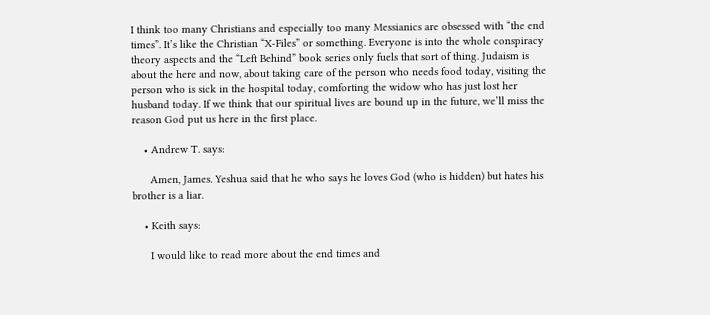I think too many Christians and especially too many Messianics are obsessed with “the end times”. It’s like the Christian “X-Files” or something. Everyone is into the whole conspiracy theory aspects and the “Left Behind” book series only fuels that sort of thing. Judaism is about the here and now, about taking care of the person who needs food today, visiting the person who is sick in the hospital today, comforting the widow who has just lost her husband today. If we think that our spiritual lives are bound up in the future, we’ll miss the reason God put us here in the first place.

    • Andrew T. says:

      Amen, James. Yeshua said that he who says he loves God (who is hidden) but hates his brother is a liar.

    • Keith says:

      I would like to read more about the end times and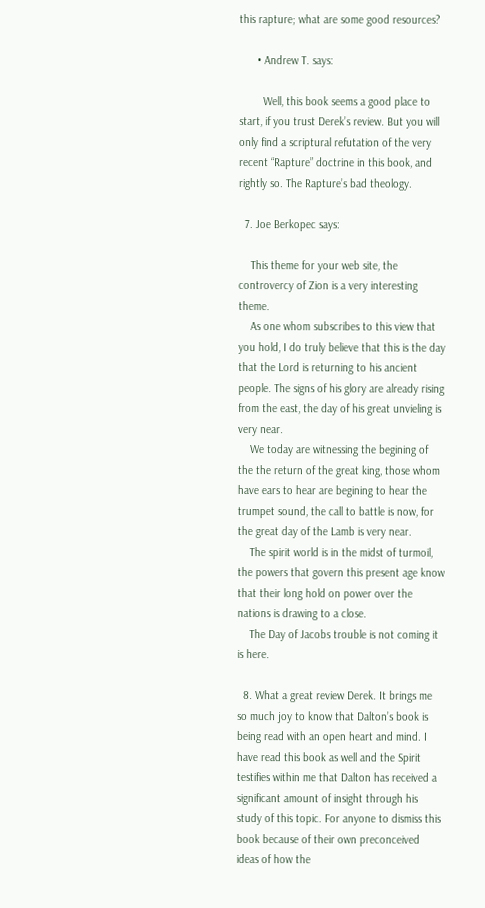this rapture; what are some good resources?

      • Andrew T. says:

        Well, this book seems a good place to start, if you trust Derek’s review. But you will only find a scriptural refutation of the very recent “Rapture” doctrine in this book, and rightly so. The Rapture’s bad theology.

  7. Joe Berkopec says:

    This theme for your web site, the controvercy of Zion is a very interesting theme.
    As one whom subscribes to this view that you hold, I do truly believe that this is the day that the Lord is returning to his ancient people. The signs of his glory are already rising from the east, the day of his great unvieling is very near.
    We today are witnessing the begining of the the return of the great king, those whom have ears to hear are begining to hear the trumpet sound, the call to battle is now, for the great day of the Lamb is very near.
    The spirit world is in the midst of turmoil, the powers that govern this present age know that their long hold on power over the nations is drawing to a close.
    The Day of Jacobs trouble is not coming it is here.

  8. What a great review Derek. It brings me so much joy to know that Dalton’s book is being read with an open heart and mind. I have read this book as well and the Spirit testifies within me that Dalton has received a significant amount of insight through his study of this topic. For anyone to dismiss this book because of their own preconceived ideas of how the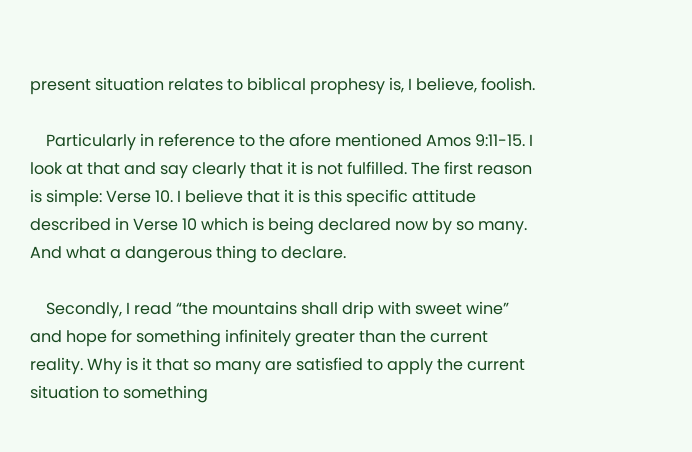present situation relates to biblical prophesy is, I believe, foolish.

    Particularly in reference to the afore mentioned Amos 9:11-15. I look at that and say clearly that it is not fulfilled. The first reason is simple: Verse 10. I believe that it is this specific attitude described in Verse 10 which is being declared now by so many. And what a dangerous thing to declare.

    Secondly, I read “the mountains shall drip with sweet wine” and hope for something infinitely greater than the current reality. Why is it that so many are satisfied to apply the current situation to something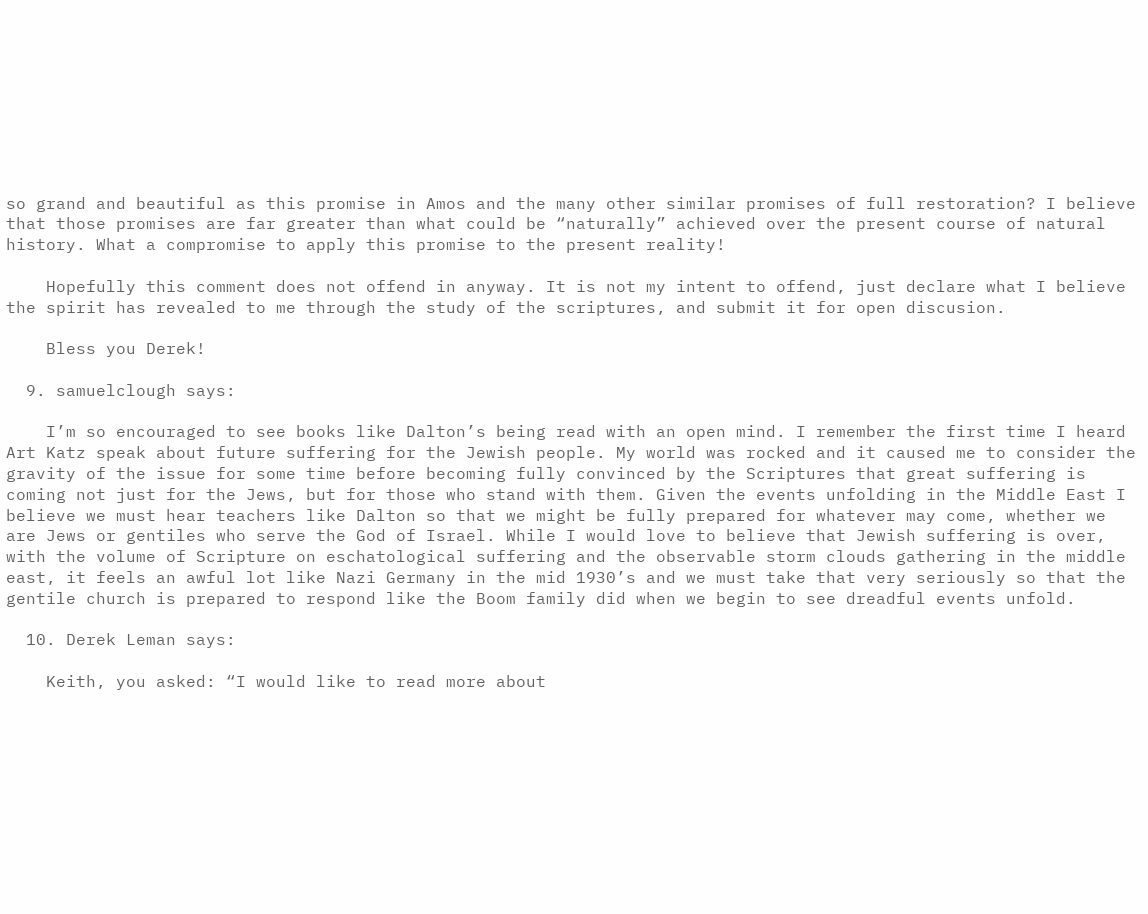so grand and beautiful as this promise in Amos and the many other similar promises of full restoration? I believe that those promises are far greater than what could be “naturally” achieved over the present course of natural history. What a compromise to apply this promise to the present reality!

    Hopefully this comment does not offend in anyway. It is not my intent to offend, just declare what I believe the spirit has revealed to me through the study of the scriptures, and submit it for open discusion.

    Bless you Derek!

  9. samuelclough says:

    I’m so encouraged to see books like Dalton’s being read with an open mind. I remember the first time I heard Art Katz speak about future suffering for the Jewish people. My world was rocked and it caused me to consider the gravity of the issue for some time before becoming fully convinced by the Scriptures that great suffering is coming not just for the Jews, but for those who stand with them. Given the events unfolding in the Middle East I believe we must hear teachers like Dalton so that we might be fully prepared for whatever may come, whether we are Jews or gentiles who serve the God of Israel. While I would love to believe that Jewish suffering is over, with the volume of Scripture on eschatological suffering and the observable storm clouds gathering in the middle east, it feels an awful lot like Nazi Germany in the mid 1930’s and we must take that very seriously so that the gentile church is prepared to respond like the Boom family did when we begin to see dreadful events unfold.

  10. Derek Leman says:

    Keith, you asked: “I would like to read more about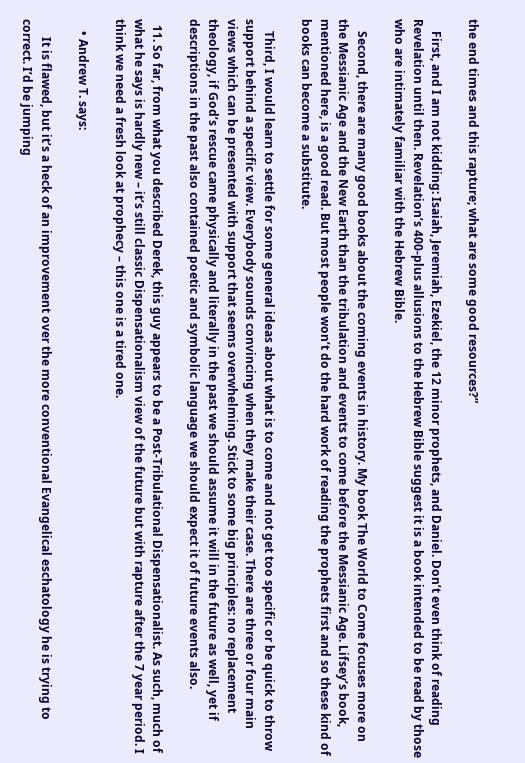the end times and this rapture; what are some good resources?”

    First, and I am not kidding: Isaiah, Jeremiah, Ezekiel, the 12 minor prophets, and Daniel. Don’t even think of reading Revelation until then. Revelation’s 400-plus allusions to the Hebrew Bible suggest it is a book intended to be read by those who are intimately familiar with the Hebrew Bible.

    Second, there are many good books about the coming events in history. My book The World to Come focuses more on the Messianic Age and the New Earth than the tribulation and events to come before the Messianic Age. Lifsey’s book, mentioned here, is a good read. But most people won’t do the hard work of reading the prophets first and so these kind of books can become a substitute.

    Third, I would learn to settle for some general ideas about what is to come and not get too specific or be quick to throw support behind a specific view. Everybody sounds convincing when they make their case. There are three or four main views which can be presented with support that seems overwhelming. Stick to some big principles: no replacement theology, if God’s rescue came physically and literally in the past we should assume it will in the future as well, yet if descriptions in the past also contained poetic and symbolic language we should expect it of future events also.

  11. So far, from what you described Derek, this guy appears to be a Post-Tribulational Dispensationalist. As such, much of what he says is hardly new – it’s still classic Dispensationalism view of the future but with rapture after the 7 year period. I think we need a fresh look at prophecy – this one is a tired one.

    • Andrew T. says:

      It is flawed, but it’s a heck of an improvement over the more conventional Evangelical eschatology he is trying to correct. I’d be jumping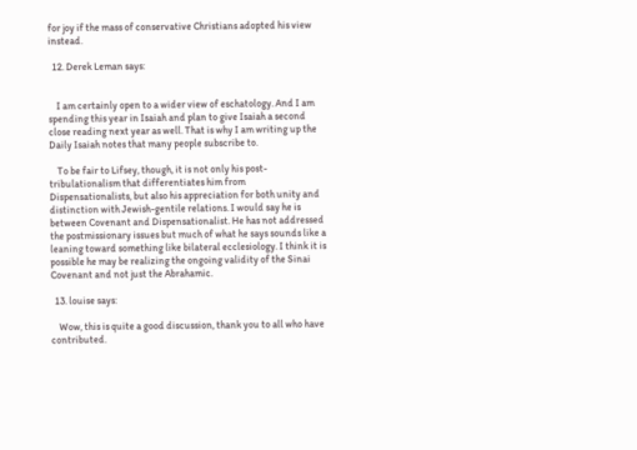for joy if the mass of conservative Christians adopted his view instead.

  12. Derek Leman says:


    I am certainly open to a wider view of eschatology. And I am spending this year in Isaiah and plan to give Isaiah a second close reading next year as well. That is why I am writing up the Daily Isaiah notes that many people subscribe to.

    To be fair to Lifsey, though, it is not only his post-tribulationalism that differentiates him from Dispensationalists, but also his appreciation for both unity and distinction with Jewish-gentile relations. I would say he is between Covenant and Dispensationalist. He has not addressed the postmissionary issues but much of what he says sounds like a leaning toward something like bilateral ecclesiology. I think it is possible he may be realizing the ongoing validity of the Sinai Covenant and not just the Abrahamic.

  13. louise says:

    Wow, this is quite a good discussion, thank you to all who have contributed.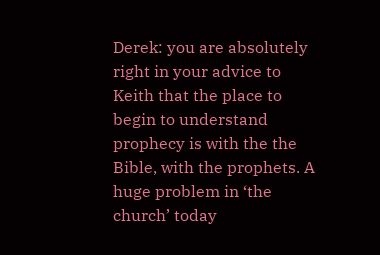Derek: you are absolutely right in your advice to Keith that the place to begin to understand prophecy is with the the Bible, with the prophets. A huge problem in ‘the church’ today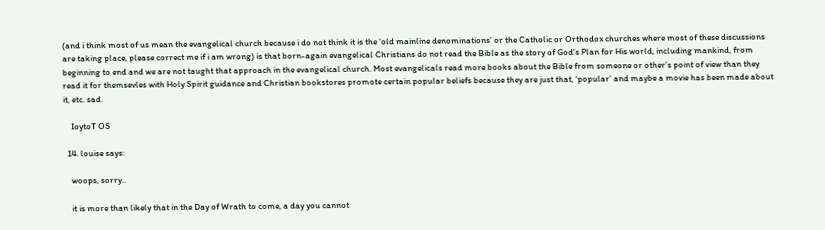(and i think most of us mean the evangelical church because i do not think it is the ‘old mainline denominations’ or the Catholic or Orthodox churches where most of these discussions are taking place, please correct me if i am wrong) is that born-again evangelical Christians do not read the Bible as the story of God’s Plan for His world, including mankind, from beginning to end and we are not taught that approach in the evangelical church. Most evangelicals read more books about the Bible from someone or other’s point of view than they read it for themsevles with Holy Spirit guidance and Christian bookstores promote certain popular beliefs because they are just that, ‘popular’ and maybe a movie has been made about it, etc. sad.

    IoytoT OS

  14. louise says:

    woops, sorry..

    it is more than likely that in the Day of Wrath to come, a day you cannot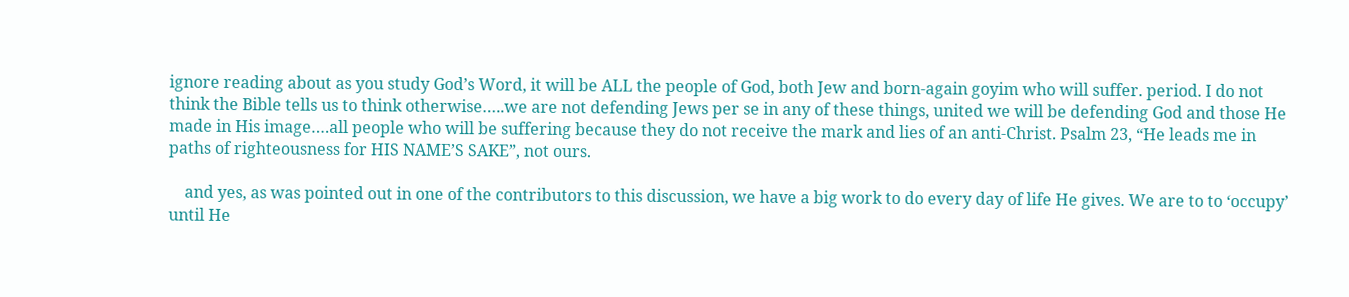ignore reading about as you study God’s Word, it will be ALL the people of God, both Jew and born-again goyim who will suffer. period. I do not think the Bible tells us to think otherwise…..we are not defending Jews per se in any of these things, united we will be defending God and those He made in His image….all people who will be suffering because they do not receive the mark and lies of an anti-Christ. Psalm 23, “He leads me in paths of righteousness for HIS NAME’S SAKE”, not ours.

    and yes, as was pointed out in one of the contributors to this discussion, we have a big work to do every day of life He gives. We are to to ‘occupy’ until He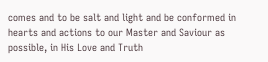comes and to be salt and light and be conformed in hearts and actions to our Master and Saviour as possible, in His Love and Truth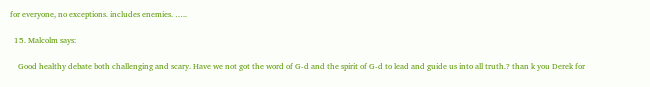for everyone, no exceptions. includes enemies. …..

  15. Malcolm says:

    Good healthy debate both challenging and scary. Have we not got the word of G-d and the spirit of G-d to lead and guide us into all truth.? than k you Derek for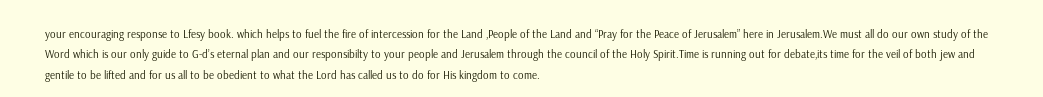your encouraging response to Lfesy book. which helps to fuel the fire of intercession for the Land ,People of the Land and “Pray for the Peace of Jerusalem” here in Jerusalem.We must all do our own study of the Word which is our only guide to G-d’s eternal plan and our responsibilty to your people and Jerusalem through the council of the Holy Spirit.Time is running out for debate,its time for the veil of both jew and gentile to be lifted and for us all to be obedient to what the Lord has called us to do for His kingdom to come.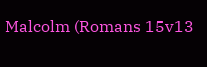Malcolm (Romans 15v13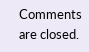Comments are closed.